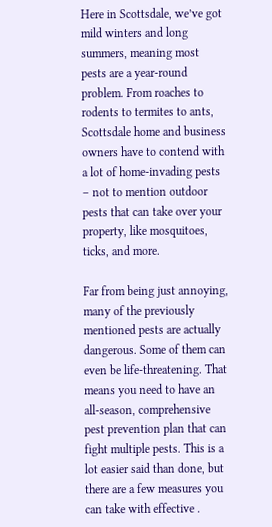Here in Scottsdale, we’ve got mild winters and long summers, meaning most pests are a year-round problem. From roaches to rodents to termites to ants, Scottsdale home and business owners have to contend with a lot of home-invading pests – not to mention outdoor pests that can take over your property, like mosquitoes, ticks, and more.

Far from being just annoying, many of the previously mentioned pests are actually dangerous. Some of them can even be life-threatening. That means you need to have an all-season, comprehensive pest prevention plan that can fight multiple pests. This is a lot easier said than done, but there are a few measures you can take with effective .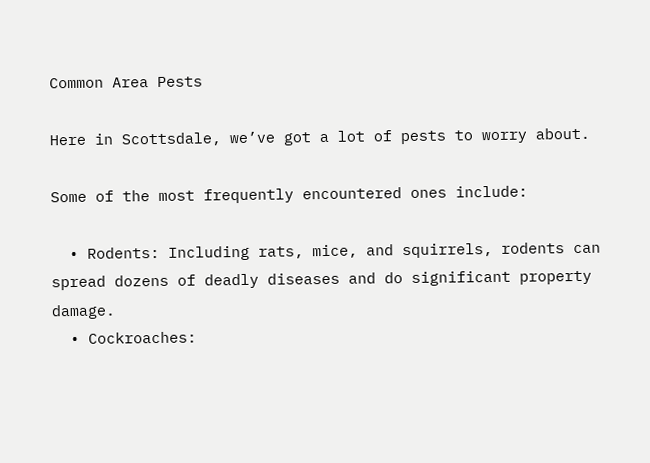Common Area Pests

Here in Scottsdale, we’ve got a lot of pests to worry about.

Some of the most frequently encountered ones include:

  • Rodents: Including rats, mice, and squirrels, rodents can spread dozens of deadly diseases and do significant property damage.
  • Cockroaches: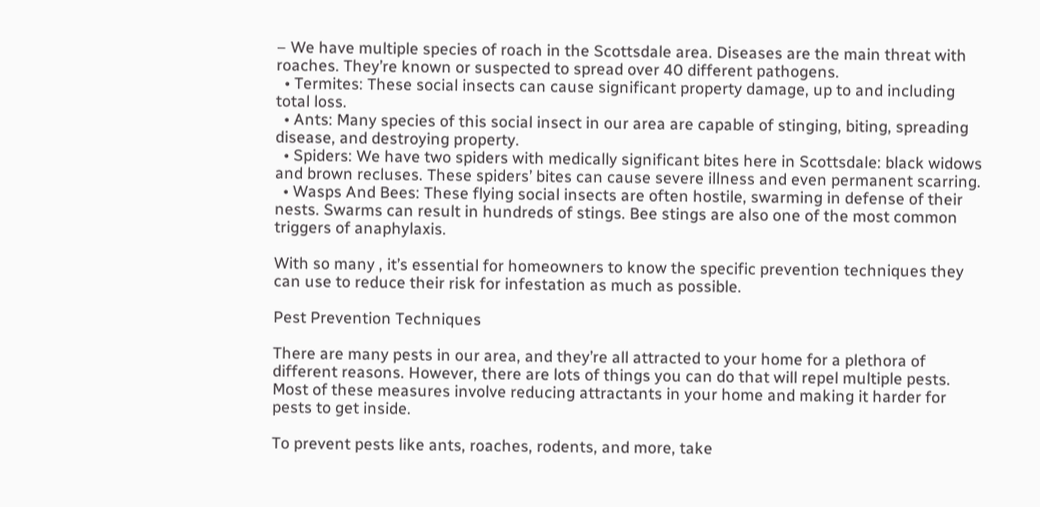– We have multiple species of roach in the Scottsdale area. Diseases are the main threat with roaches. They’re known or suspected to spread over 40 different pathogens.
  • Termites: These social insects can cause significant property damage, up to and including total loss.
  • Ants: Many species of this social insect in our area are capable of stinging, biting, spreading disease, and destroying property.
  • Spiders: We have two spiders with medically significant bites here in Scottsdale: black widows and brown recluses. These spiders’ bites can cause severe illness and even permanent scarring.
  • Wasps And Bees: These flying social insects are often hostile, swarming in defense of their nests. Swarms can result in hundreds of stings. Bee stings are also one of the most common triggers of anaphylaxis.

With so many , it’s essential for homeowners to know the specific prevention techniques they can use to reduce their risk for infestation as much as possible.

Pest Prevention Techniques

There are many pests in our area, and they’re all attracted to your home for a plethora of different reasons. However, there are lots of things you can do that will repel multiple pests. Most of these measures involve reducing attractants in your home and making it harder for pests to get inside.

To prevent pests like ants, roaches, rodents, and more, take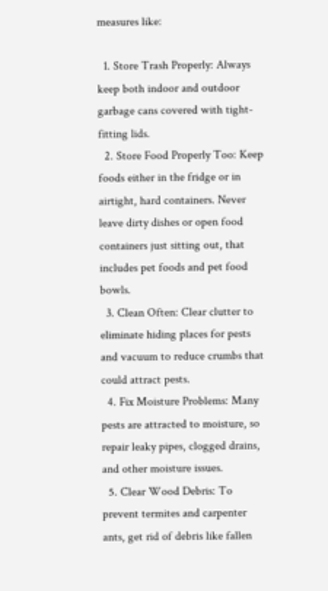measures like:

  1. Store Trash Properly: Always keep both indoor and outdoor garbage cans covered with tight-fitting lids.
  2. Store Food Properly Too: Keep foods either in the fridge or in airtight, hard containers. Never leave dirty dishes or open food containers just sitting out, that includes pet foods and pet food bowls.
  3. Clean Often: Clear clutter to eliminate hiding places for pests and vacuum to reduce crumbs that could attract pests.
  4. Fix Moisture Problems: Many pests are attracted to moisture, so repair leaky pipes, clogged drains, and other moisture issues.
  5. Clear Wood Debris: To prevent termites and carpenter ants, get rid of debris like fallen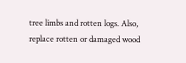tree limbs and rotten logs. Also, replace rotten or damaged wood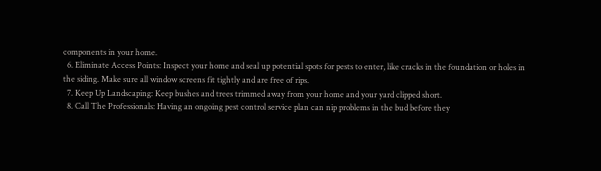components in your home.
  6. Eliminate Access Points: Inspect your home and seal up potential spots for pests to enter, like cracks in the foundation or holes in the siding. Make sure all window screens fit tightly and are free of rips.
  7. Keep Up Landscaping: Keep bushes and trees trimmed away from your home and your yard clipped short.
  8. Call The Professionals: Having an ongoing pest control service plan can nip problems in the bud before they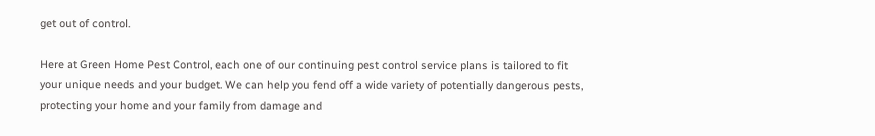get out of control.

Here at Green Home Pest Control, each one of our continuing pest control service plans is tailored to fit your unique needs and your budget. We can help you fend off a wide variety of potentially dangerous pests, protecting your home and your family from damage and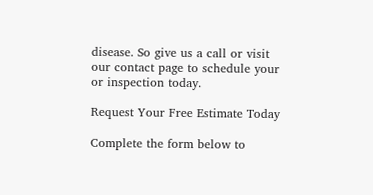disease. So give us a call or visit our contact page to schedule your or inspection today.

Request Your Free Estimate Today

Complete the form below to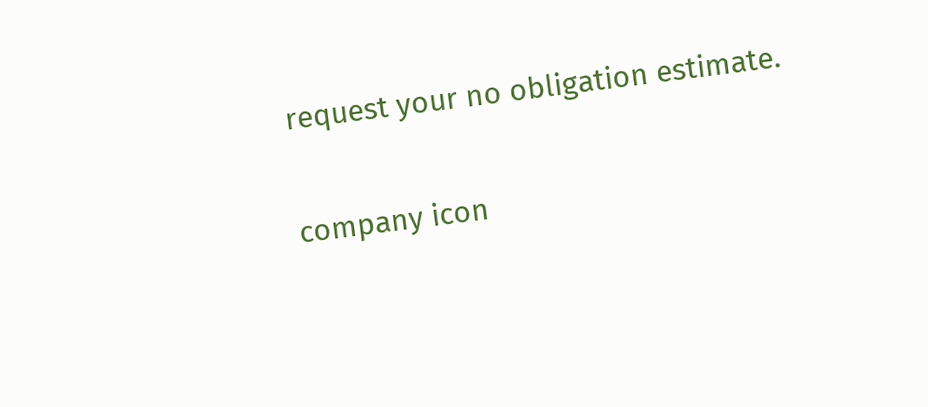request your no obligation estimate.

company icon